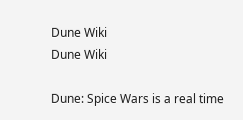Dune Wiki
Dune Wiki

Dune: Spice Wars is a real time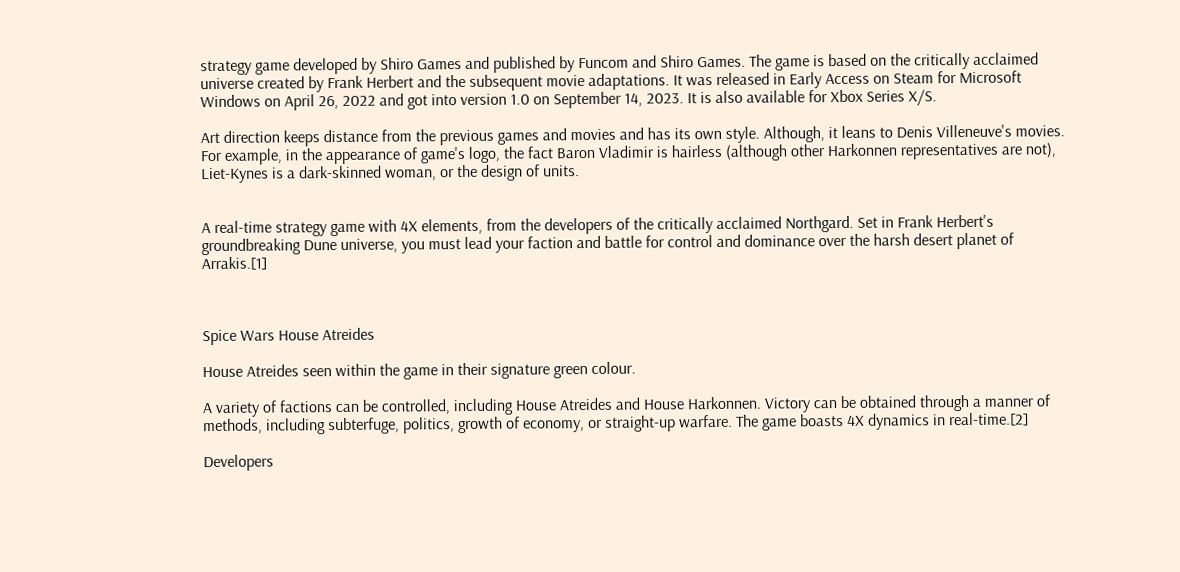strategy game developed by Shiro Games and published by Funcom and Shiro Games. The game is based on the critically acclaimed universe created by Frank Herbert and the subsequent movie adaptations. It was released in Early Access on Steam for Microsoft Windows on April 26, 2022 and got into version 1.0 on September 14, 2023. It is also available for Xbox Series X/S.

Art direction keeps distance from the previous games and movies and has its own style. Although, it leans to Denis Villeneuve's movies. For example, in the appearance of game's logo, the fact Baron Vladimir is hairless (although other Harkonnen representatives are not), Liet-Kynes is a dark-skinned woman, or the design of units.


A real-time strategy game with 4X elements, from the developers of the critically acclaimed Northgard. Set in Frank Herbert's groundbreaking Dune universe, you must lead your faction and battle for control and dominance over the harsh desert planet of Arrakis.[1]



Spice Wars House Atreides

House Atreides seen within the game in their signature green colour.

A variety of factions can be controlled, including House Atreides and House Harkonnen. Victory can be obtained through a manner of methods, including subterfuge, politics, growth of economy, or straight-up warfare. The game boasts 4X dynamics in real-time.[2]

Developers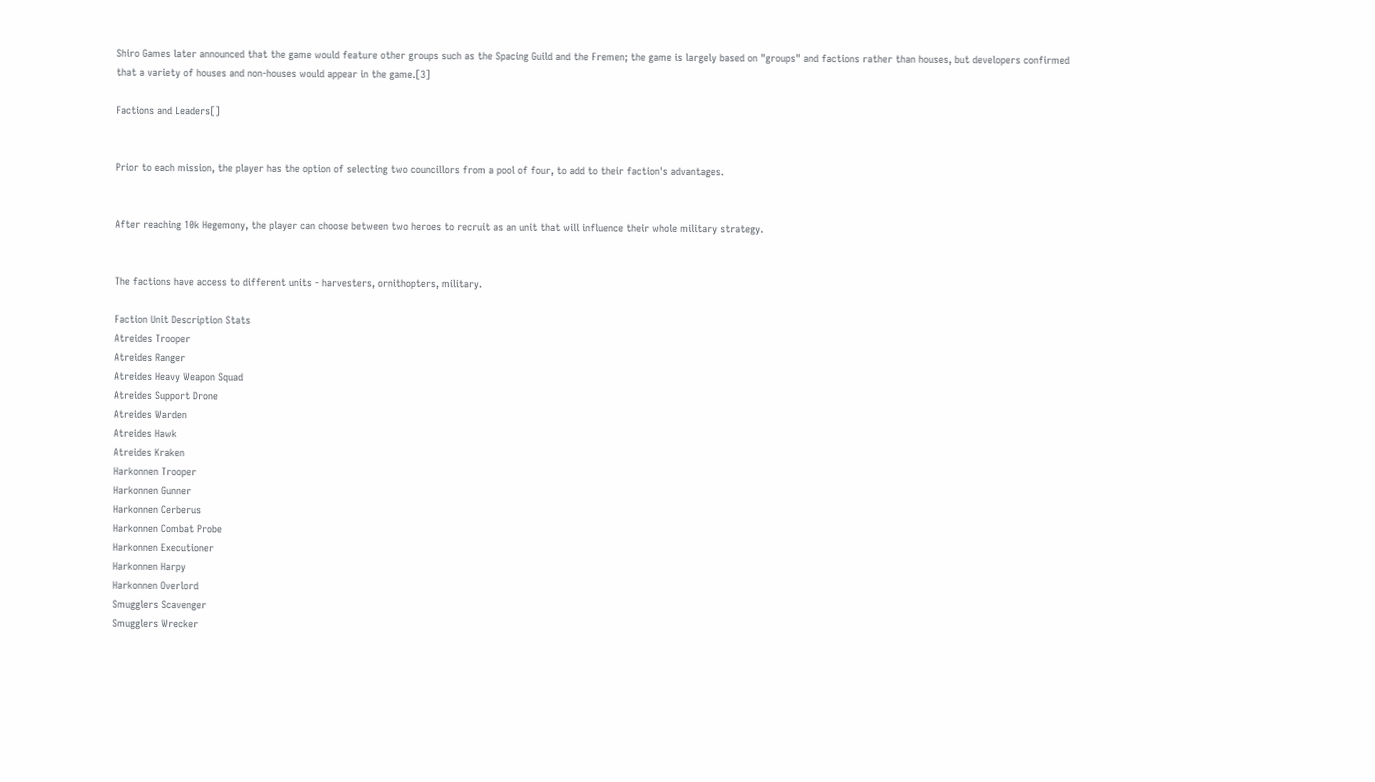Shiro Games later announced that the game would feature other groups such as the Spacing Guild and the Fremen; the game is largely based on "groups" and factions rather than houses, but developers confirmed that a variety of houses and non-houses would appear in the game.[3]

Factions and Leaders[]


Prior to each mission, the player has the option of selecting two councillors from a pool of four, to add to their faction's advantages.


After reaching 10k Hegemony, the player can choose between two heroes to recruit as an unit that will influence their whole military strategy.


The factions have access to different units - harvesters, ornithopters, military.

Faction Unit Description Stats
Atreides Trooper
Atreides Ranger
Atreides Heavy Weapon Squad
Atreides Support Drone
Atreides Warden
Atreides Hawk
Atreides Kraken
Harkonnen Trooper
Harkonnen Gunner
Harkonnen Cerberus
Harkonnen Combat Probe
Harkonnen Executioner
Harkonnen Harpy
Harkonnen Overlord
Smugglers Scavenger
Smugglers Wrecker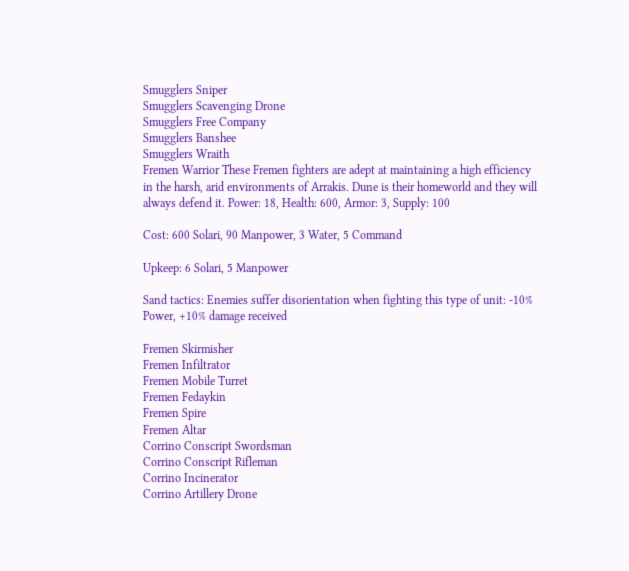Smugglers Sniper
Smugglers Scavenging Drone
Smugglers Free Company
Smugglers Banshee
Smugglers Wraith
Fremen Warrior These Fremen fighters are adept at maintaining a high efficiency in the harsh, arid environments of Arrakis. Dune is their homeworld and they will always defend it. Power: 18, Health: 600, Armor: 3, Supply: 100

Cost: 600 Solari, 90 Manpower, 3 Water, 5 Command

Upkeep: 6 Solari, 5 Manpower

Sand tactics: Enemies suffer disorientation when fighting this type of unit: -10% Power, +10% damage received

Fremen Skirmisher
Fremen Infiltrator
Fremen Mobile Turret
Fremen Fedaykin
Fremen Spire
Fremen Altar
Corrino Conscript Swordsman
Corrino Conscript Rifleman
Corrino Incinerator
Corrino Artillery Drone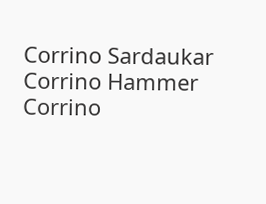Corrino Sardaukar
Corrino Hammer
Corrino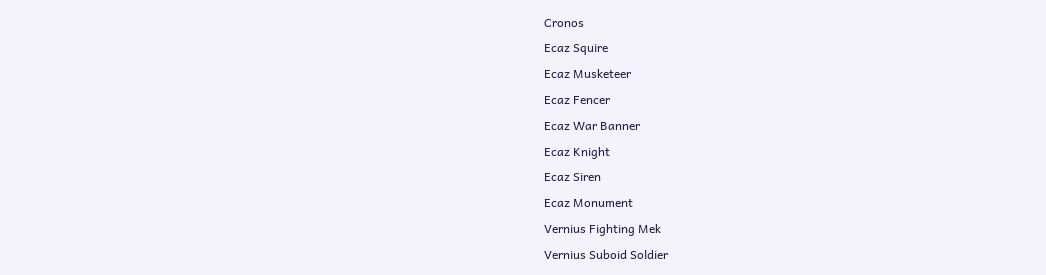Cronos
Ecaz Squire
Ecaz Musketeer
Ecaz Fencer
Ecaz War Banner
Ecaz Knight
Ecaz Siren
Ecaz Monument
Vernius Fighting Mek
Vernius Suboid Soldier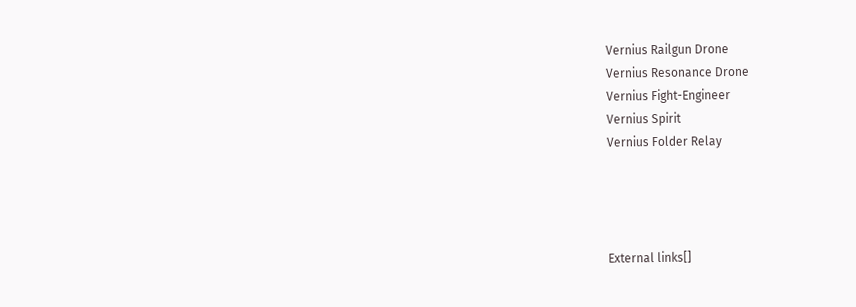Vernius Railgun Drone
Vernius Resonance Drone
Vernius Fight-Engineer
Vernius Spirit
Vernius Folder Relay




External links[]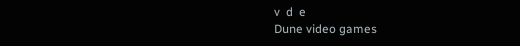v  d  e
Dune video games